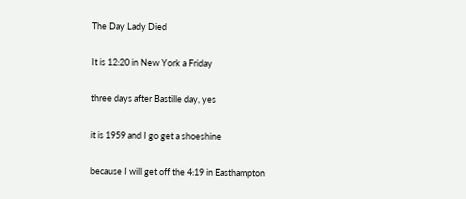The Day Lady Died

It is 12:20 in New York a Friday

three days after Bastille day, yes

it is 1959 and I go get a shoeshine

because I will get off the 4:19 in Easthampton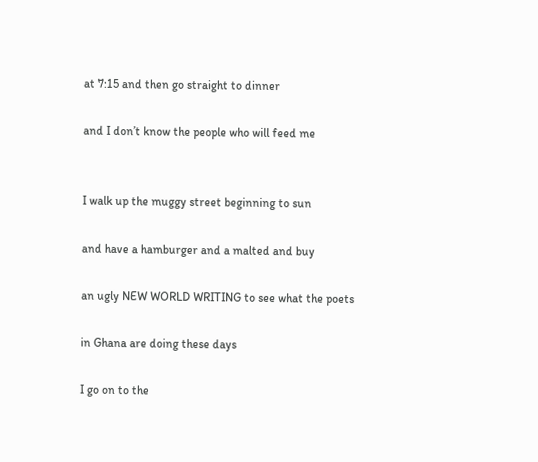at 7:15 and then go straight to dinner

and I don’t know the people who will feed me


I walk up the muggy street beginning to sun

and have a hamburger and a malted and buy

an ugly NEW WORLD WRITING to see what the poets

in Ghana are doing these days

I go on to the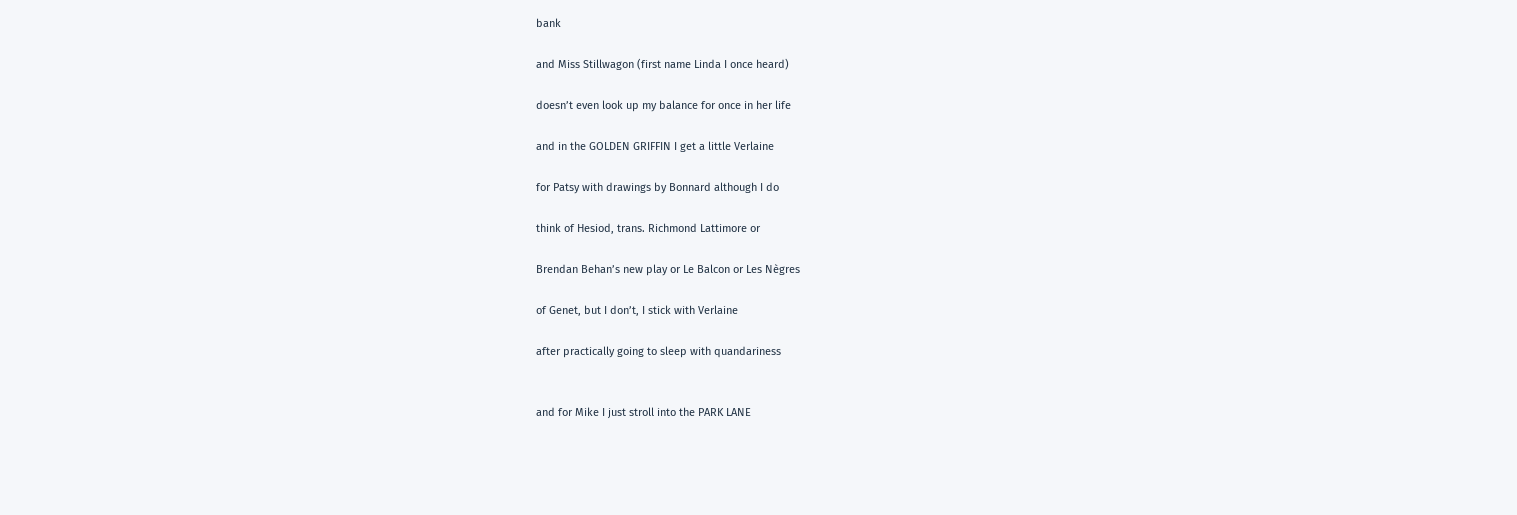bank

and Miss Stillwagon (first name Linda I once heard)

doesn’t even look up my balance for once in her life

and in the GOLDEN GRIFFIN I get a little Verlaine

for Patsy with drawings by Bonnard although I do

think of Hesiod, trans. Richmond Lattimore or

Brendan Behan’s new play or Le Balcon or Les Nègres

of Genet, but I don’t, I stick with Verlaine

after practically going to sleep with quandariness


and for Mike I just stroll into the PARK LANE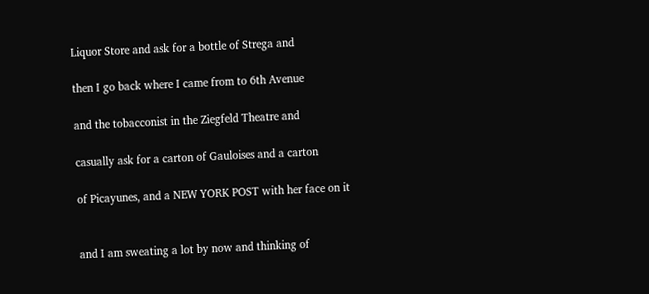Liquor Store and ask for a bottle of Strega and

then I go back where I came from to 6th Avenue

and the tobacconist in the Ziegfeld Theatre and

casually ask for a carton of Gauloises and a carton

of Picayunes, and a NEW YORK POST with her face on it


and I am sweating a lot by now and thinking of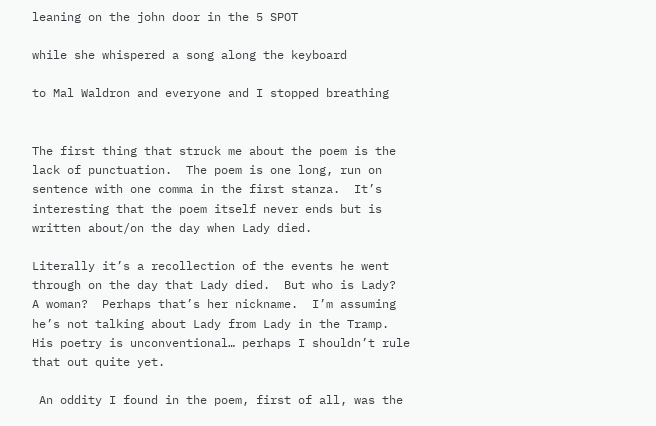leaning on the john door in the 5 SPOT

while she whispered a song along the keyboard

to Mal Waldron and everyone and I stopped breathing


The first thing that struck me about the poem is the lack of punctuation.  The poem is one long, run on sentence with one comma in the first stanza.  It’s interesting that the poem itself never ends but is written about/on the day when Lady died.

Literally it’s a recollection of the events he went through on the day that Lady died.  But who is Lady?  A woman?  Perhaps that’s her nickname.  I’m assuming he’s not talking about Lady from Lady in the Tramp.  His poetry is unconventional… perhaps I shouldn’t rule that out quite yet.

 An oddity I found in the poem, first of all, was the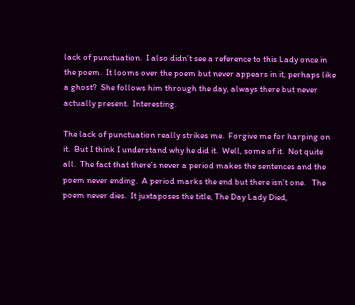lack of punctuation.  I also didn’t see a reference to this Lady once in the poem.  It looms over the poem but never appears in it, perhaps like a ghost?  She follows him through the day, always there but never actually present.  Interesting.

The lack of punctuation really strikes me.  Forgive me for harping on it.  But I think I understand why he did it.  Well, some of it.  Not quite all.  The fact that there’s never a period makes the sentences and the poem never ending.  A period marks the end but there isn’t one.   The poem never dies.  It juxtaposes the title, The Day Lady Died,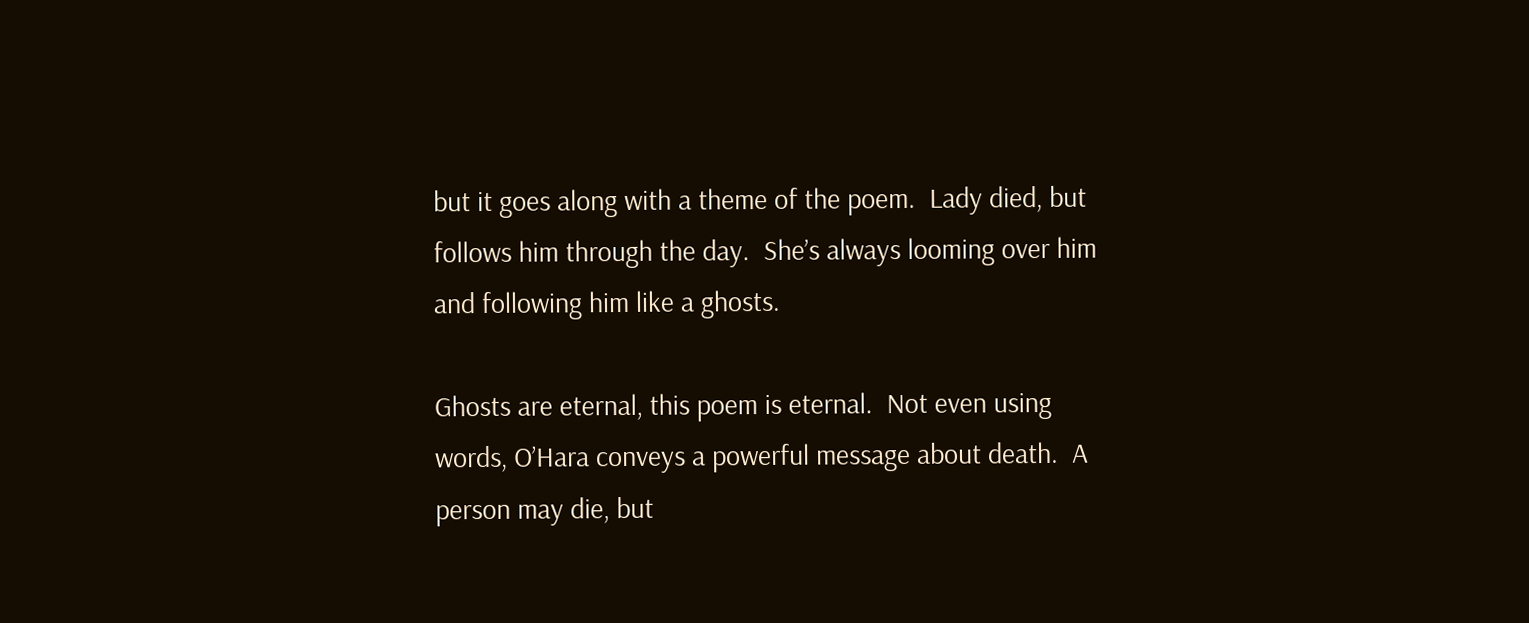but it goes along with a theme of the poem.  Lady died, but follows him through the day.  She’s always looming over him and following him like a ghosts.

Ghosts are eternal, this poem is eternal.  Not even using words, O’Hara conveys a powerful message about death.  A person may die, but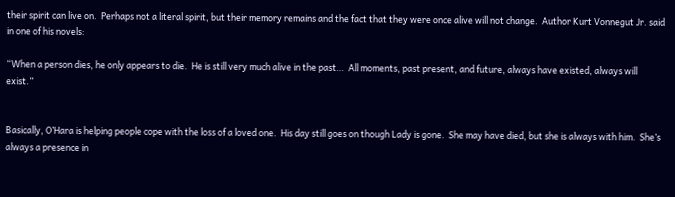their spirit can live on.  Perhaps not a literal spirit, but their memory remains and the fact that they were once alive will not change.  Author Kurt Vonnegut Jr. said in one of his novels:

“When a person dies, he only appears to die.  He is still very much alive in the past…  All moments, past present, and future, always have existed, always will exist.”


Basically, O’Hara is helping people cope with the loss of a loved one.  His day still goes on though Lady is gone.  She may have died, but she is always with him.  She’s always a presence in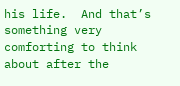his life.  And that’s something very comforting to think about after the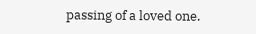passing of a loved one.